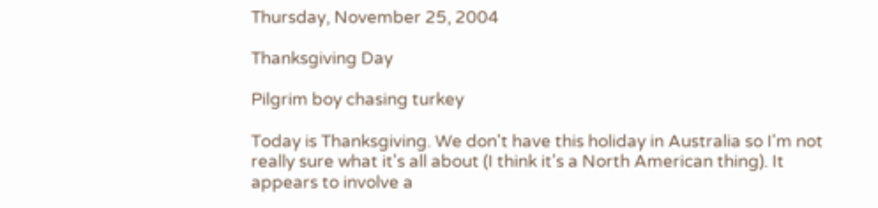Thursday, November 25, 2004

Thanksgiving Day

Pilgrim boy chasing turkey

Today is Thanksgiving. We don't have this holiday in Australia so I'm not really sure what it's all about (I think it's a North American thing). It appears to involve a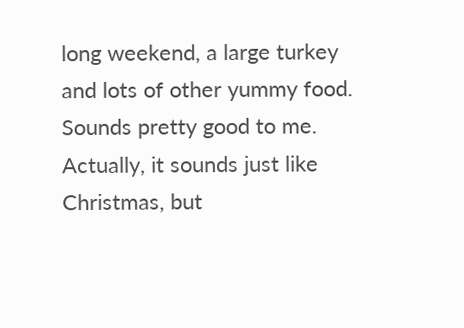long weekend, a large turkey and lots of other yummy food. Sounds pretty good to me. Actually, it sounds just like Christmas, but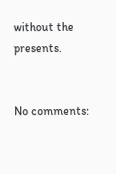without the presents.


No comments: